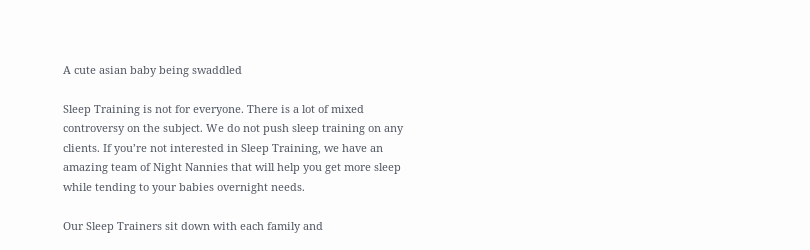A cute asian baby being swaddled

Sleep Training is not for everyone. There is a lot of mixed controversy on the subject. We do not push sleep training on any clients. If you’re not interested in Sleep Training, we have an amazing team of Night Nannies that will help you get more sleep while tending to your babies overnight needs.

Our Sleep Trainers sit down with each family and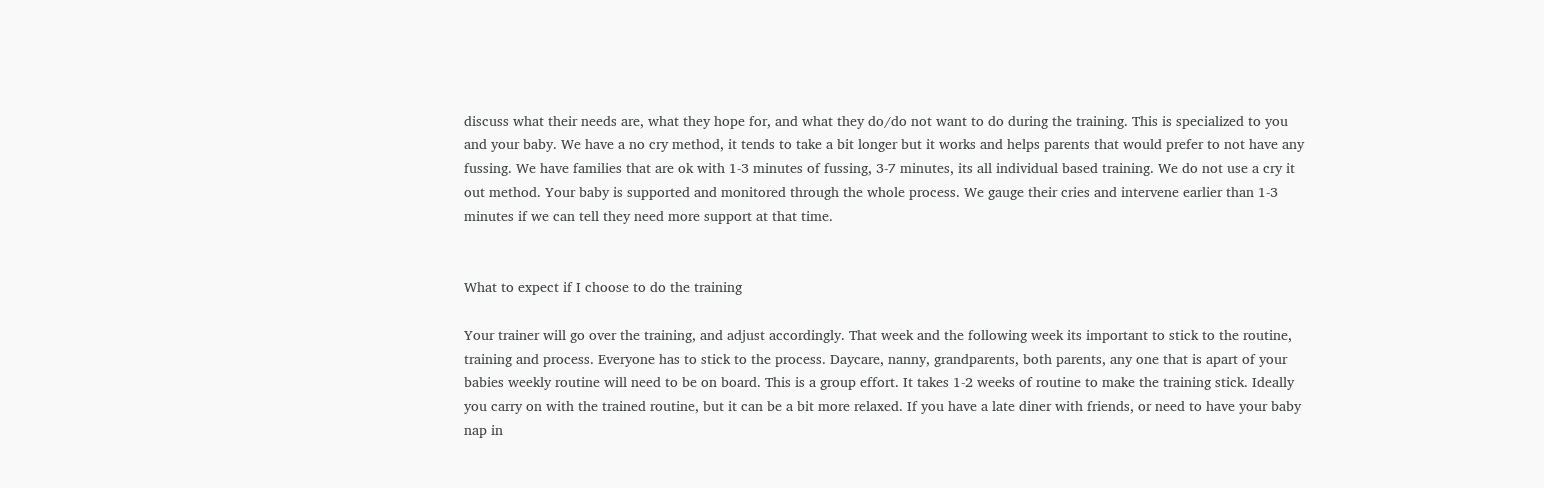discuss what their needs are, what they hope for, and what they do/do not want to do during the training. This is specialized to you and your baby. We have a no cry method, it tends to take a bit longer but it works and helps parents that would prefer to not have any fussing. We have families that are ok with 1-3 minutes of fussing, 3-7 minutes, its all individual based training. We do not use a cry it out method. Your baby is supported and monitored through the whole process. We gauge their cries and intervene earlier than 1-3 minutes if we can tell they need more support at that time.


What to expect if I choose to do the training

Your trainer will go over the training, and adjust accordingly. That week and the following week its important to stick to the routine, training and process. Everyone has to stick to the process. Daycare, nanny, grandparents, both parents, any one that is apart of your babies weekly routine will need to be on board. This is a group effort. It takes 1-2 weeks of routine to make the training stick. Ideally you carry on with the trained routine, but it can be a bit more relaxed. If you have a late diner with friends, or need to have your baby nap in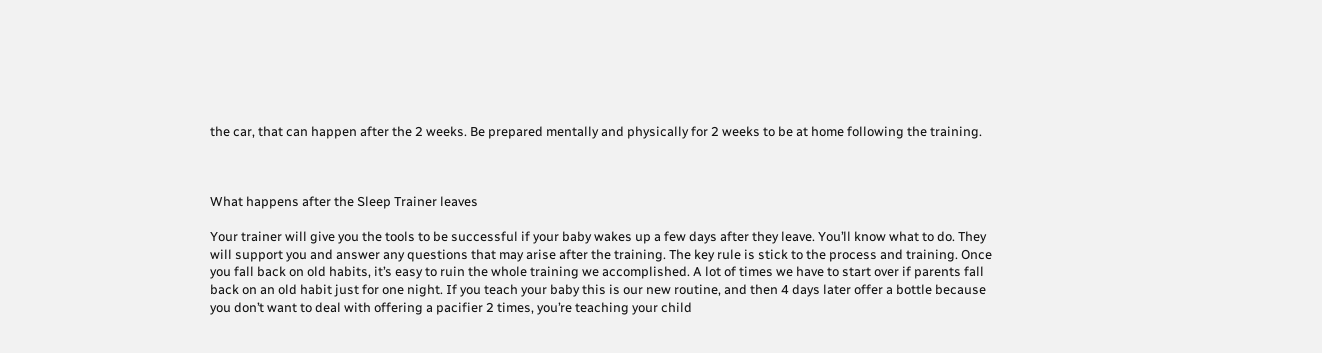the car, that can happen after the 2 weeks. Be prepared mentally and physically for 2 weeks to be at home following the training.



What happens after the Sleep Trainer leaves

Your trainer will give you the tools to be successful if your baby wakes up a few days after they leave. You’ll know what to do. They will support you and answer any questions that may arise after the training. The key rule is stick to the process and training. Once you fall back on old habits, it’s easy to ruin the whole training we accomplished. A lot of times we have to start over if parents fall back on an old habit just for one night. If you teach your baby this is our new routine, and then 4 days later offer a bottle because you don’t want to deal with offering a pacifier 2 times, you’re teaching your child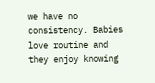we have no consistency. Babies love routine and they enjoy knowing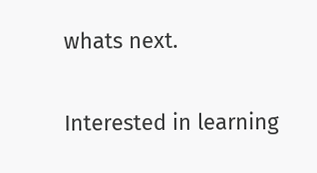whats next.


Interested in learning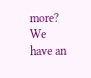more? We have an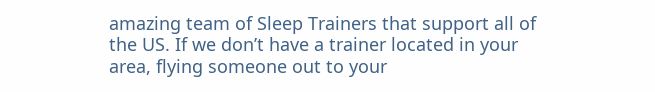amazing team of Sleep Trainers that support all of the US. If we don’t have a trainer located in your area, flying someone out to your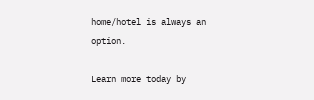home/hotel is always an option.

Learn more today by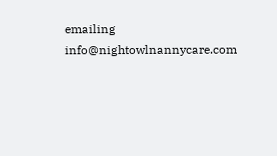emailing info@nightowlnannycare.com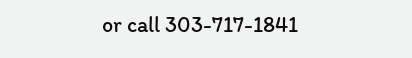or call 303-717-1841